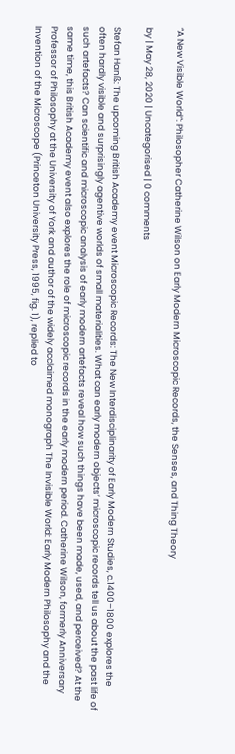“A New Visible World”: Philosopher Catherine Wilson on Early Modern Microscopic Records, the Senses, and Thing Theory

by | May 28, 2020 | Uncategorised | 0 comments

Stefan Hanß: The upcoming British Academy event Microscopic Records: The New Interdisciplinarity of Early Modern Studies, c.1400–1800 explores the often hardly visible and surprisingly agentive worlds of small materialities. What can early modern objects’ microscopic records tell us about the past life of such artefacts? Can scientific and microscopic analysis of early modern artefacts reveal how such things have been made, used, and perceived? At the same time, this British Academy event also explores the role of microscopic records in the early modern period. Catherine Wilson, formerly Anniversary Professor of Philosophy at the University of York and author of the widely acclaimed monograph The Invisible World: Early Modern Philosophy and the Invention of the Microscope (Princeton University Press, 1995, fig. 1), replied to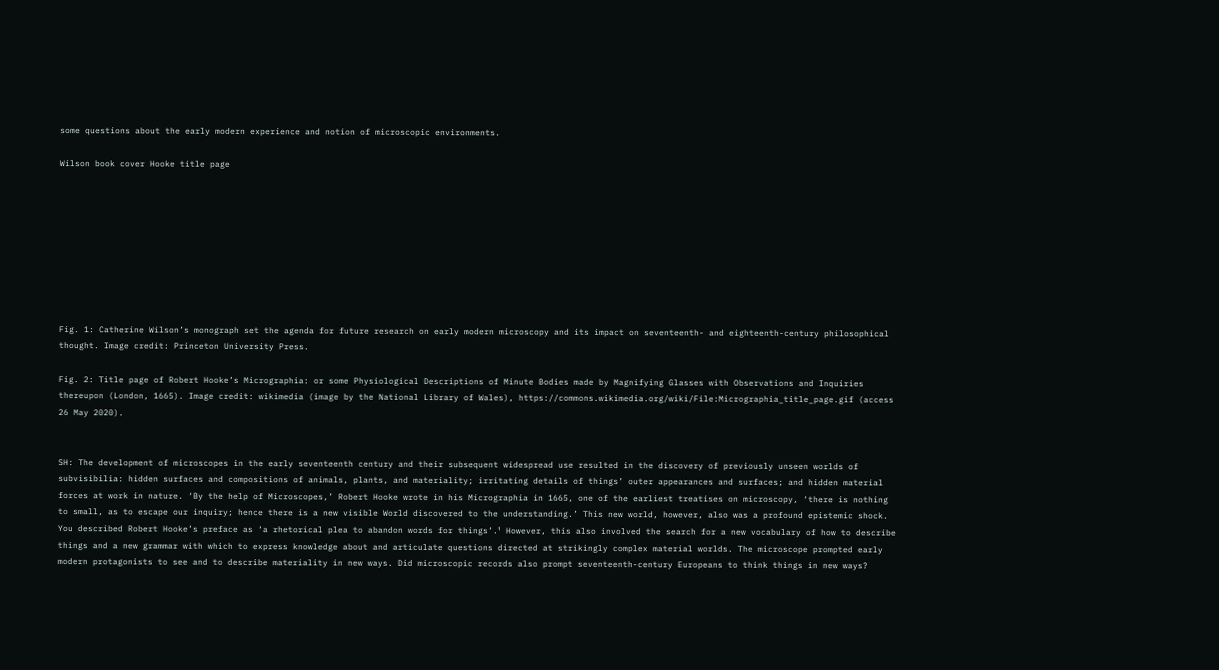some questions about the early modern experience and notion of microscopic environments.

Wilson book cover Hooke title page









Fig. 1: Catherine Wilson’s monograph set the agenda for future research on early modern microscopy and its impact on seventeenth- and eighteenth-century philosophical thought. Image credit: Princeton University Press.

Fig. 2: Title page of Robert Hooke’s Micrographia: or some Physiological Descriptions of Minute Bodies made by Magnifying Glasses with Observations and Inquiries thereupon (London, 1665). Image credit: wikimedia (image by the National Library of Wales), https://commons.wikimedia.org/wiki/File:Micrographia_title_page.gif (access 26 May 2020).


SH: The development of microscopes in the early seventeenth century and their subsequent widespread use resulted in the discovery of previously unseen worlds of subvisibilia: hidden surfaces and compositions of animals, plants, and materiality; irritating details of things’ outer appearances and surfaces; and hidden material forces at work in nature. ‘By the help of Microscopes,’ Robert Hooke wrote in his Micrographia in 1665, one of the earliest treatises on microscopy, ‘there is nothing to small, as to escape our inquiry; hence there is a new visible World discovered to the understanding.’ This new world, however, also was a profound epistemic shock. You described Robert Hooke’s preface as ‘a rhetorical plea to abandon words for things’.¹ However, this also involved the search for a new vocabulary of how to describe things and a new grammar with which to express knowledge about and articulate questions directed at strikingly complex material worlds. The microscope prompted early modern protagonists to see and to describe materiality in new ways. Did microscopic records also prompt seventeenth-century Europeans to think things in new ways?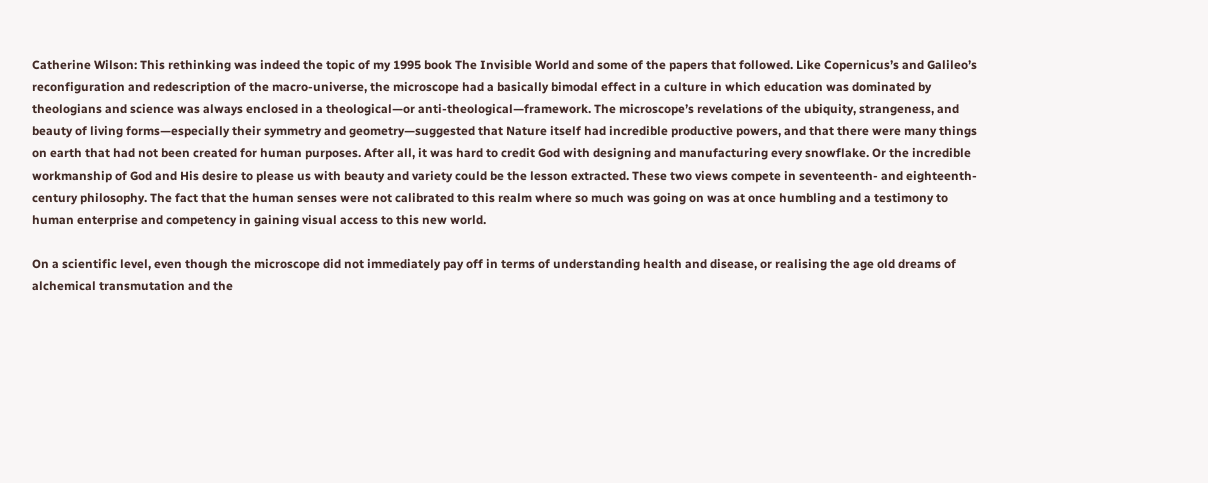Catherine Wilson: This rethinking was indeed the topic of my 1995 book The Invisible World and some of the papers that followed. Like Copernicus’s and Galileo’s reconfiguration and redescription of the macro-universe, the microscope had a basically bimodal effect in a culture in which education was dominated by theologians and science was always enclosed in a theological—or anti-theological—framework. The microscope’s revelations of the ubiquity, strangeness, and beauty of living forms—especially their symmetry and geometry—suggested that Nature itself had incredible productive powers, and that there were many things on earth that had not been created for human purposes. After all, it was hard to credit God with designing and manufacturing every snowflake. Or the incredible workmanship of God and His desire to please us with beauty and variety could be the lesson extracted. These two views compete in seventeenth- and eighteenth-century philosophy. The fact that the human senses were not calibrated to this realm where so much was going on was at once humbling and a testimony to human enterprise and competency in gaining visual access to this new world.

On a scientific level, even though the microscope did not immediately pay off in terms of understanding health and disease, or realising the age old dreams of alchemical transmutation and the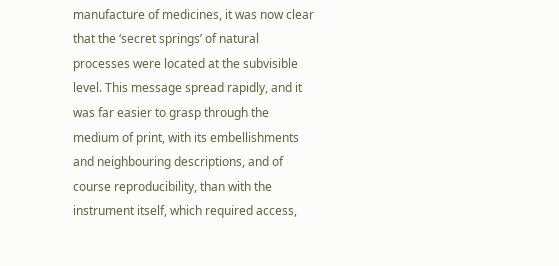manufacture of medicines, it was now clear that the ‘secret springs’ of natural processes were located at the subvisible level. This message spread rapidly, and it was far easier to grasp through the medium of print, with its embellishments and neighbouring descriptions, and of course reproducibility, than with the instrument itself, which required access,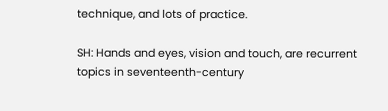technique, and lots of practice.

SH: Hands and eyes, vision and touch, are recurrent topics in seventeenth-century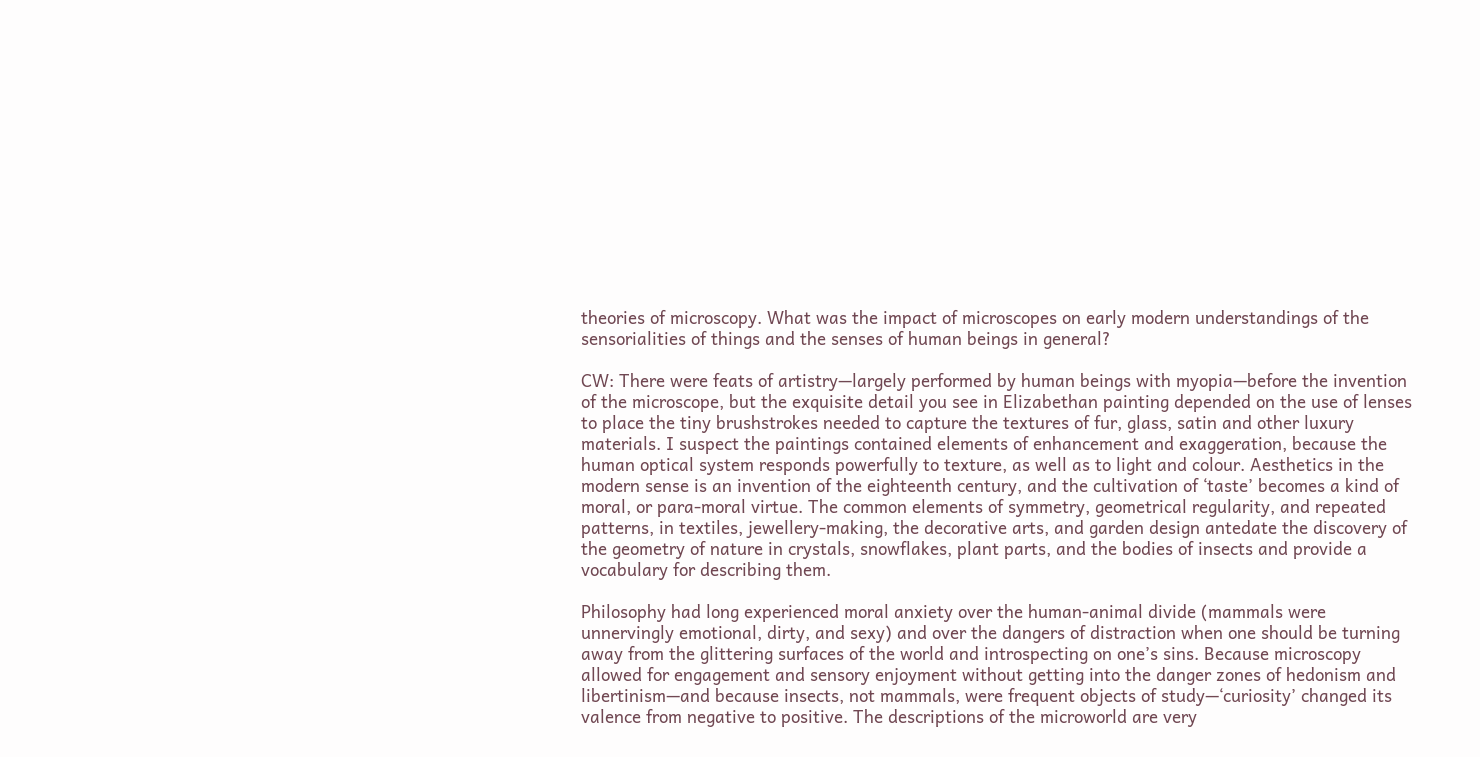theories of microscopy. What was the impact of microscopes on early modern understandings of the sensorialities of things and the senses of human beings in general?

CW: There were feats of artistry—largely performed by human beings with myopia—before the invention of the microscope, but the exquisite detail you see in Elizabethan painting depended on the use of lenses to place the tiny brushstrokes needed to capture the textures of fur, glass, satin and other luxury materials. I suspect the paintings contained elements of enhancement and exaggeration, because the human optical system responds powerfully to texture, as well as to light and colour. Aesthetics in the modern sense is an invention of the eighteenth century, and the cultivation of ‘taste’ becomes a kind of moral, or para-moral virtue. The common elements of symmetry, geometrical regularity, and repeated patterns, in textiles, jewellery-making, the decorative arts, and garden design antedate the discovery of the geometry of nature in crystals, snowflakes, plant parts, and the bodies of insects and provide a vocabulary for describing them.

Philosophy had long experienced moral anxiety over the human-animal divide (mammals were unnervingly emotional, dirty, and sexy) and over the dangers of distraction when one should be turning away from the glittering surfaces of the world and introspecting on one’s sins. Because microscopy allowed for engagement and sensory enjoyment without getting into the danger zones of hedonism and libertinism—and because insects, not mammals, were frequent objects of study—‘curiosity’ changed its valence from negative to positive. The descriptions of the microworld are very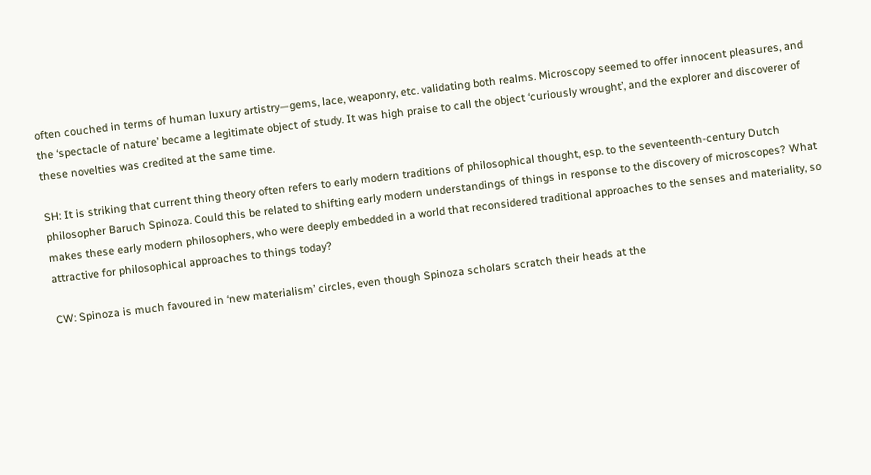often couched in terms of human luxury artistry—gems, lace, weaponry, etc. validating both realms. Microscopy seemed to offer innocent pleasures, and the ‘spectacle of nature’ became a legitimate object of study. It was high praise to call the object ‘curiously wrought’, and the explorer and discoverer of these novelties was credited at the same time.

SH: It is striking that current thing theory often refers to early modern traditions of philosophical thought, esp. to the seventeenth-century Dutch philosopher Baruch Spinoza. Could this be related to shifting early modern understandings of things in response to the discovery of microscopes? What makes these early modern philosophers, who were deeply embedded in a world that reconsidered traditional approaches to the senses and materiality, so attractive for philosophical approaches to things today?

CW: Spinoza is much favoured in ‘new materialism’ circles, even though Spinoza scholars scratch their heads at the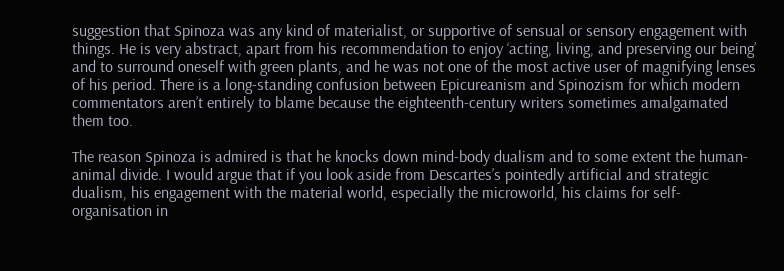suggestion that Spinoza was any kind of materialist, or supportive of sensual or sensory engagement with things. He is very abstract, apart from his recommendation to enjoy ‘acting, living, and preserving our being’ and to surround oneself with green plants, and he was not one of the most active user of magnifying lenses of his period. There is a long-standing confusion between Epicureanism and Spinozism for which modern commentators aren’t entirely to blame because the eighteenth-century writers sometimes amalgamated them too.

The reason Spinoza is admired is that he knocks down mind-body dualism and to some extent the human-animal divide. I would argue that if you look aside from Descartes’s pointedly artificial and strategic dualism, his engagement with the material world, especially the microworld, his claims for self-organisation in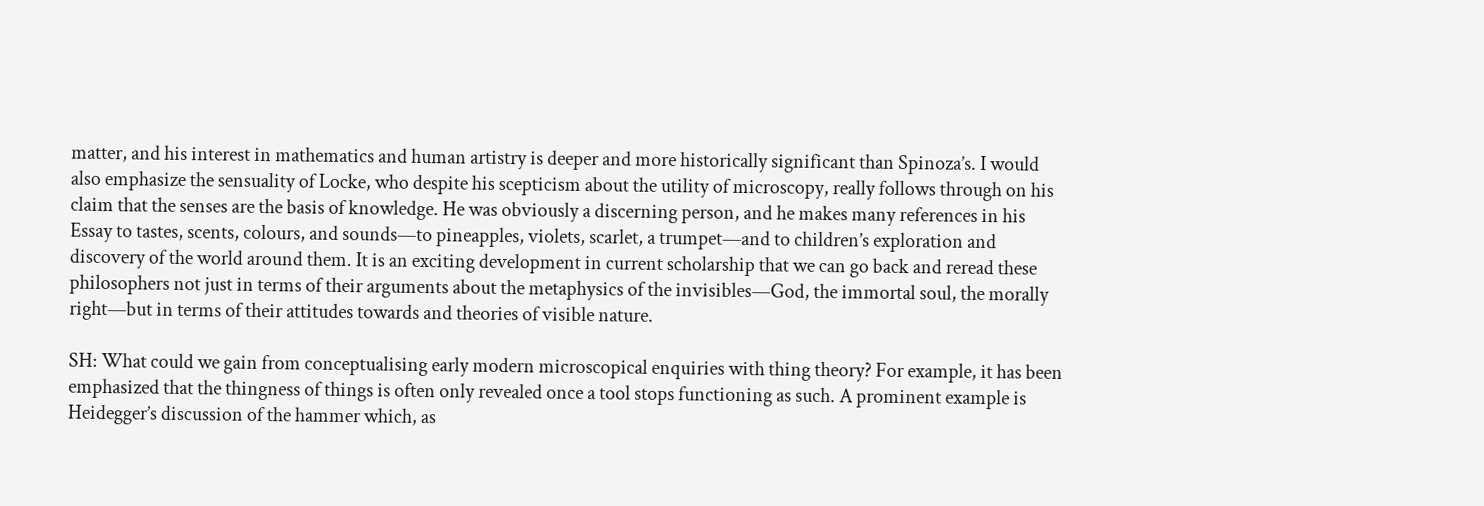matter, and his interest in mathematics and human artistry is deeper and more historically significant than Spinoza’s. I would also emphasize the sensuality of Locke, who despite his scepticism about the utility of microscopy, really follows through on his claim that the senses are the basis of knowledge. He was obviously a discerning person, and he makes many references in his Essay to tastes, scents, colours, and sounds—to pineapples, violets, scarlet, a trumpet—and to children’s exploration and discovery of the world around them. It is an exciting development in current scholarship that we can go back and reread these philosophers not just in terms of their arguments about the metaphysics of the invisibles—God, the immortal soul, the morally right—but in terms of their attitudes towards and theories of visible nature.

SH: What could we gain from conceptualising early modern microscopical enquiries with thing theory? For example, it has been emphasized that the thingness of things is often only revealed once a tool stops functioning as such. A prominent example is Heidegger’s discussion of the hammer which, as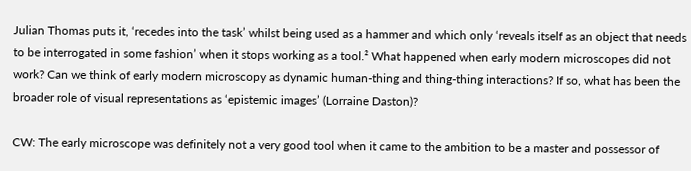Julian Thomas puts it, ‘recedes into the task’ whilst being used as a hammer and which only ‘reveals itself as an object that needs to be interrogated in some fashion’ when it stops working as a tool.² What happened when early modern microscopes did not work? Can we think of early modern microscopy as dynamic human-thing and thing-thing interactions? If so, what has been the broader role of visual representations as ‘epistemic images’ (Lorraine Daston)?

CW: The early microscope was definitely not a very good tool when it came to the ambition to be a master and possessor of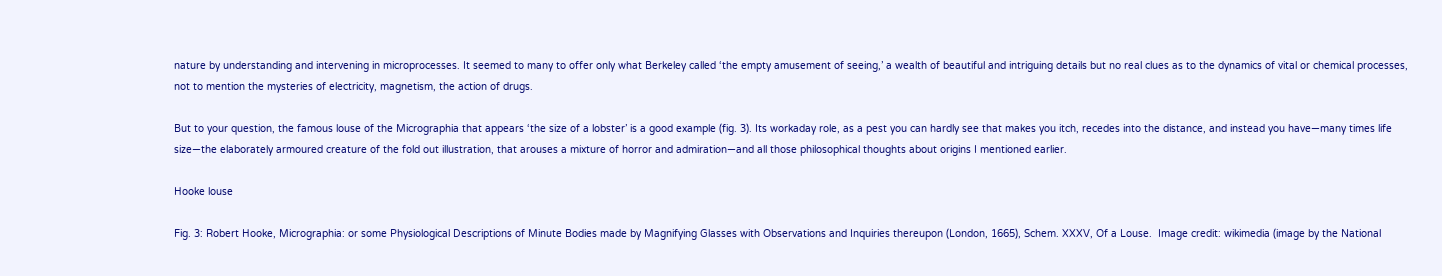nature by understanding and intervening in microprocesses. It seemed to many to offer only what Berkeley called ‘the empty amusement of seeing,’ a wealth of beautiful and intriguing details but no real clues as to the dynamics of vital or chemical processes, not to mention the mysteries of electricity, magnetism, the action of drugs.

But to your question, the famous louse of the Micrographia that appears ‘the size of a lobster’ is a good example (fig. 3). Its workaday role, as a pest you can hardly see that makes you itch, recedes into the distance, and instead you have—many times life size—the elaborately armoured creature of the fold out illustration, that arouses a mixture of horror and admiration—and all those philosophical thoughts about origins I mentioned earlier.

Hooke louse

Fig. 3: Robert Hooke, Micrographia: or some Physiological Descriptions of Minute Bodies made by Magnifying Glasses with Observations and Inquiries thereupon (London, 1665), Schem. XXXV, Of a Louse.  Image credit: wikimedia (image by the National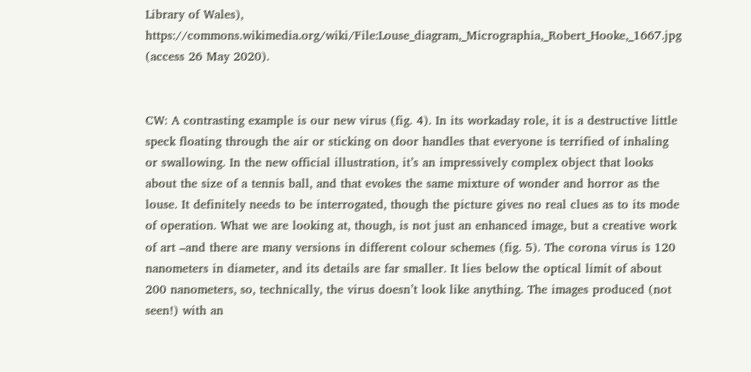Library of Wales), https://commons.wikimedia.org/wiki/File:Louse_diagram,_Micrographia,_Robert_Hooke,_1667.jpg (access 26 May 2020).


CW: A contrasting example is our new virus (fig. 4). In its workaday role, it is a destructive little speck floating through the air or sticking on door handles that everyone is terrified of inhaling or swallowing. In the new official illustration, it’s an impressively complex object that looks about the size of a tennis ball, and that evokes the same mixture of wonder and horror as the louse. It definitely needs to be interrogated, though the picture gives no real clues as to its mode of operation. What we are looking at, though, is not just an enhanced image, but a creative work of art –and there are many versions in different colour schemes (fig. 5). The corona virus is 120 nanometers in diameter, and its details are far smaller. It lies below the optical limit of about 200 nanometers, so, technically, the virus doesn’t look like anything. The images produced (not seen!) with an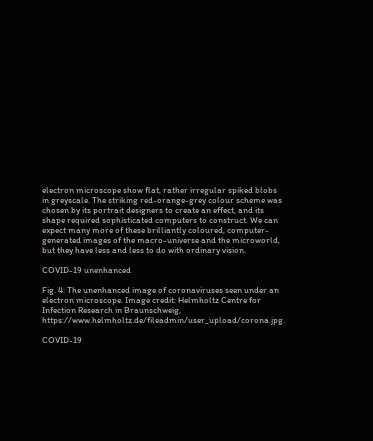electron microscope show flat, rather irregular spiked blobs in greyscale. The striking red-orange-grey colour scheme was chosen by its portrait designers to create an effect, and its shape required sophisticated computers to construct. We can expect many more of these brilliantly coloured, computer-generated images of the macro-universe and the microworld, but they have less and less to do with ordinary vision.

COVID-19 unenhanced

Fig. 4: The unenhanced image of coronaviruses seen under an electron microscope. Image credit: Helmholtz Centre for Infection Research in Braunschweig, https://www.helmholtz.de/fileadmin/user_upload/corona.jpg.

COVID-19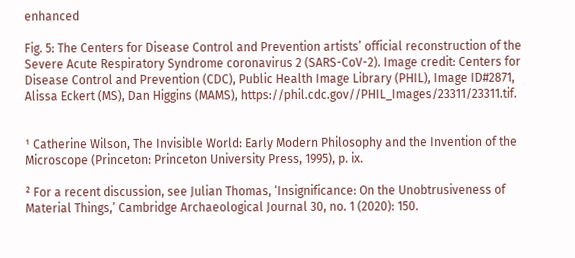enhanced

Fig. 5: The Centers for Disease Control and Prevention artists’ official reconstruction of the Severe Acute Respiratory Syndrome coronavirus 2 (SARS-CoV-2). Image credit: Centers for Disease Control and Prevention (CDC), Public Health Image Library (PHIL), Image ID#2871, Alissa Eckert (MS), Dan Higgins (MAMS), https://phil.cdc.gov//PHIL_Images/23311/23311.tif.


¹ Catherine Wilson, The Invisible World: Early Modern Philosophy and the Invention of the Microscope (Princeton: Princeton University Press, 1995), p. ix.

² For a recent discussion, see Julian Thomas, ‘Insignificance: On the Unobtrusiveness of Material Things,’ Cambridge Archaeological Journal 30, no. 1 (2020): 150.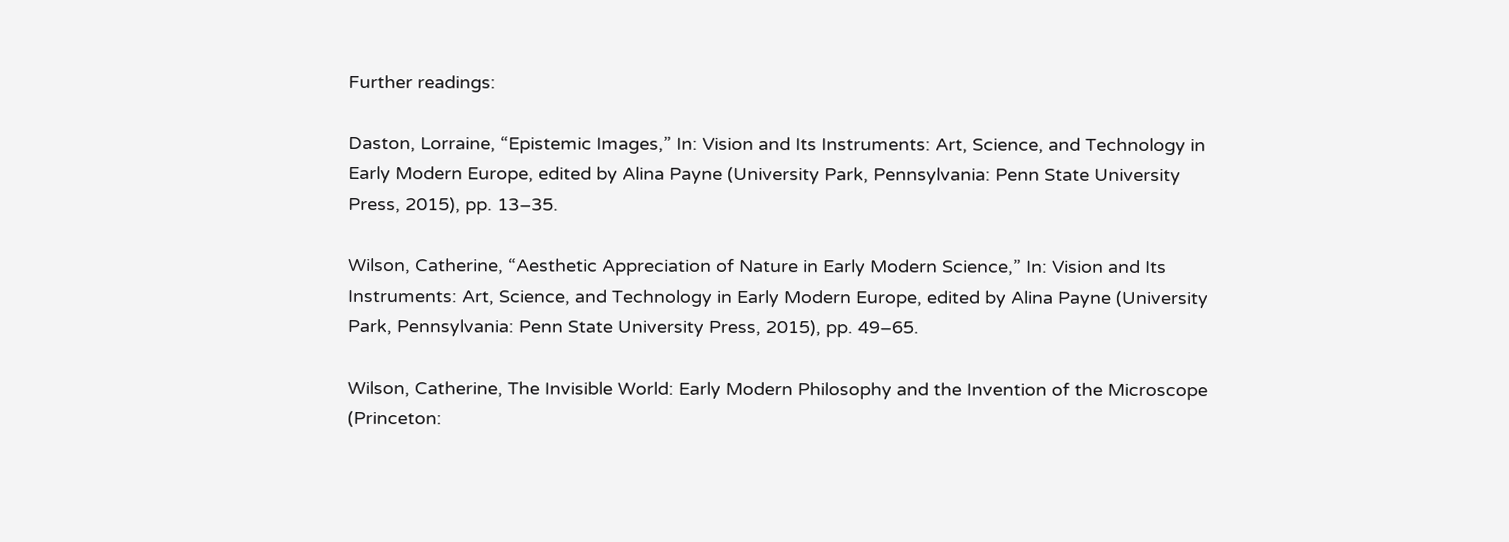Further readings:

Daston, Lorraine, “Epistemic Images,” In: Vision and Its Instruments: Art, Science, and Technology in Early Modern Europe, edited by Alina Payne (University Park, Pennsylvania: Penn State University Press, 2015), pp. 13–35.

Wilson, Catherine, “Aesthetic Appreciation of Nature in Early Modern Science,” In: Vision and Its Instruments: Art, Science, and Technology in Early Modern Europe, edited by Alina Payne (University Park, Pennsylvania: Penn State University Press, 2015), pp. 49–65.

Wilson, Catherine, The Invisible World: Early Modern Philosophy and the Invention of the Microscope (Princeton: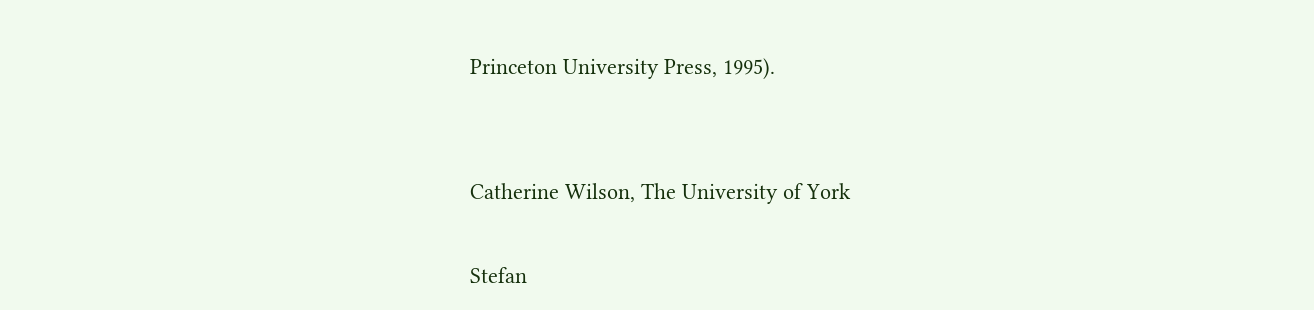Princeton University Press, 1995).


Catherine Wilson, The University of York

Stefan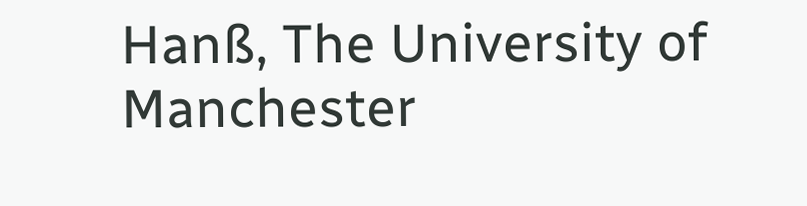Hanß, The University of Manchester